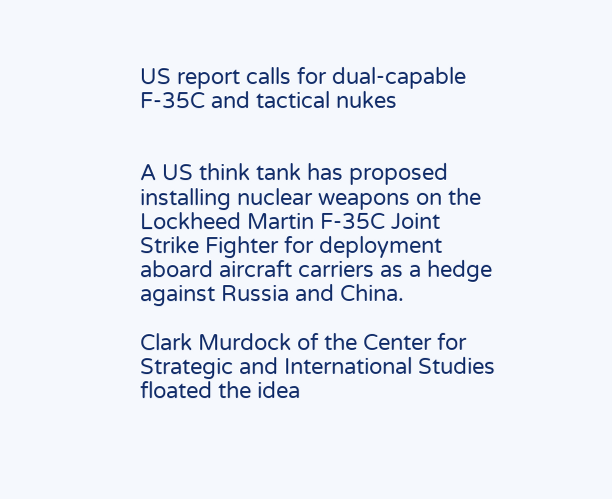US report calls for dual-capable F-35C and tactical nukes


A US think tank has proposed installing nuclear weapons on the Lockheed Martin F-35C Joint Strike Fighter for deployment aboard aircraft carriers as a hedge against Russia and China.

Clark Murdock of the Center for Strategic and International Studies floated the idea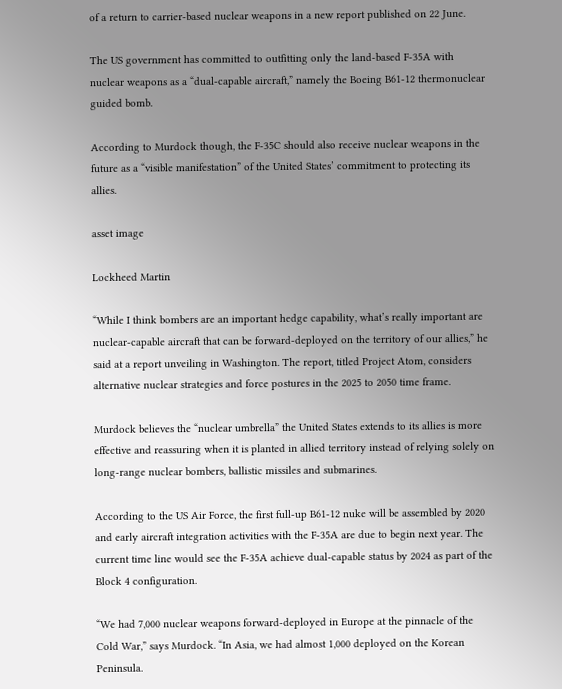of a return to carrier-based nuclear weapons in a new report published on 22 June.

The US government has committed to outfitting only the land-based F-35A with nuclear weapons as a “dual-capable aircraft,” namely the Boeing B61-12 thermonuclear guided bomb.

According to Murdock though, the F-35C should also receive nuclear weapons in the future as a “visible manifestation” of the United States’ commitment to protecting its allies.

asset image

Lockheed Martin

“While I think bombers are an important hedge capability, what’s really important are nuclear-capable aircraft that can be forward-deployed on the territory of our allies,” he said at a report unveiling in Washington. The report, titled Project Atom, considers alternative nuclear strategies and force postures in the 2025 to 2050 time frame.

Murdock believes the “nuclear umbrella” the United States extends to its allies is more effective and reassuring when it is planted in allied territory instead of relying solely on long-range nuclear bombers, ballistic missiles and submarines.

According to the US Air Force, the first full-up B61-12 nuke will be assembled by 2020 and early aircraft integration activities with the F-35A are due to begin next year. The current time line would see the F-35A achieve dual-capable status by 2024 as part of the Block 4 configuration.

“We had 7,000 nuclear weapons forward-deployed in Europe at the pinnacle of the Cold War,” says Murdock. “In Asia, we had almost 1,000 deployed on the Korean Peninsula.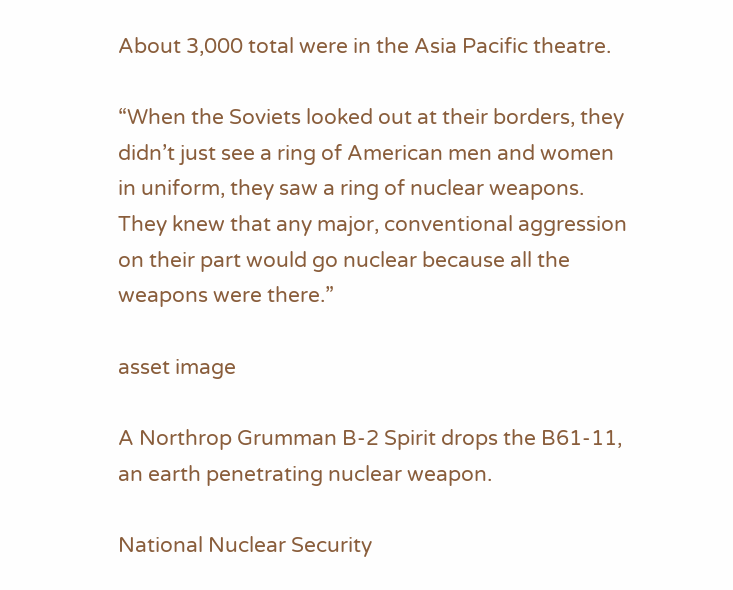About 3,000 total were in the Asia Pacific theatre.

“When the Soviets looked out at their borders, they didn’t just see a ring of American men and women in uniform, they saw a ring of nuclear weapons. They knew that any major, conventional aggression on their part would go nuclear because all the weapons were there.”

asset image

A Northrop Grumman B-2 Spirit drops the B61-11, an earth penetrating nuclear weapon.

National Nuclear Security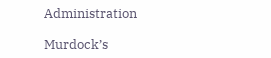Administration

Murdock’s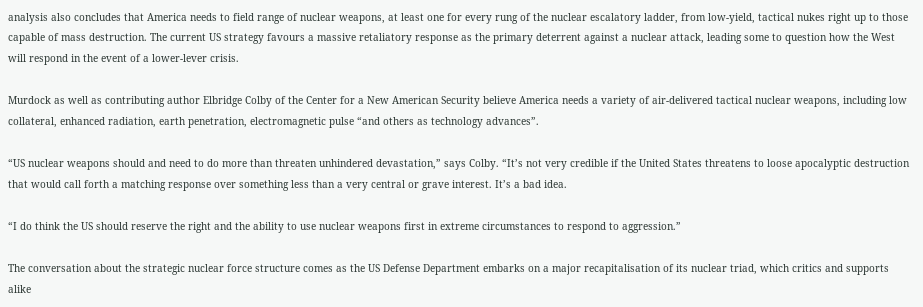analysis also concludes that America needs to field range of nuclear weapons, at least one for every rung of the nuclear escalatory ladder, from low-yield, tactical nukes right up to those capable of mass destruction. The current US strategy favours a massive retaliatory response as the primary deterrent against a nuclear attack, leading some to question how the West will respond in the event of a lower-lever crisis.

Murdock as well as contributing author Elbridge Colby of the Center for a New American Security believe America needs a variety of air-delivered tactical nuclear weapons, including low collateral, enhanced radiation, earth penetration, electromagnetic pulse “and others as technology advances”.

“US nuclear weapons should and need to do more than threaten unhindered devastation,” says Colby. “It’s not very credible if the United States threatens to loose apocalyptic destruction that would call forth a matching response over something less than a very central or grave interest. It’s a bad idea.

“I do think the US should reserve the right and the ability to use nuclear weapons first in extreme circumstances to respond to aggression.”

The conversation about the strategic nuclear force structure comes as the US Defense Department embarks on a major recapitalisation of its nuclear triad, which critics and supports alike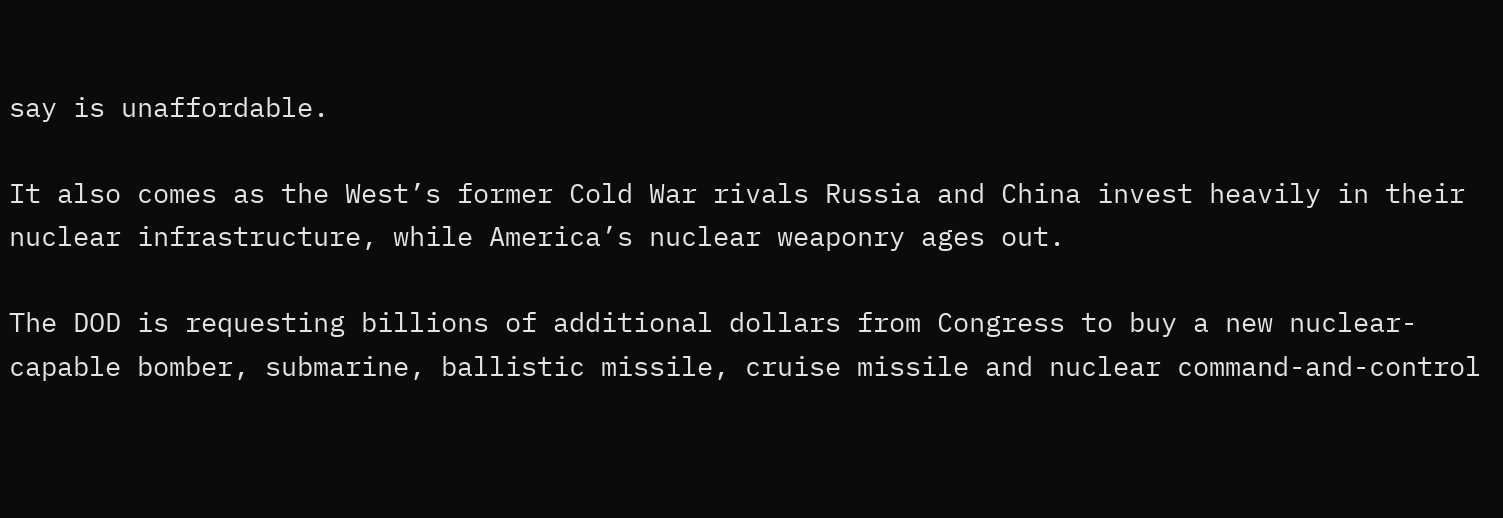say is unaffordable.

It also comes as the West’s former Cold War rivals Russia and China invest heavily in their nuclear infrastructure, while America’s nuclear weaponry ages out.

The DOD is requesting billions of additional dollars from Congress to buy a new nuclear-capable bomber, submarine, ballistic missile, cruise missile and nuclear command-and-control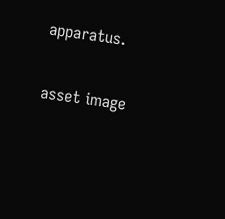apparatus.

asset image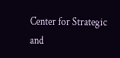Center for Strategic and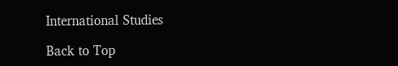International Studies

Back to Top